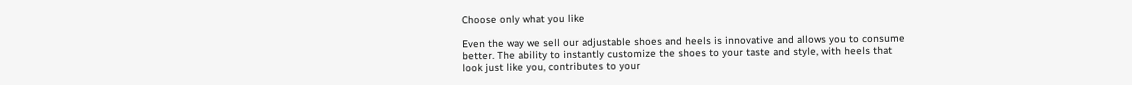Choose only what you like

Even the way we sell our adjustable shoes and heels is innovative and allows you to consume better. The ability to instantly customize the shoes to your taste and style, with heels that look just like you, contributes to your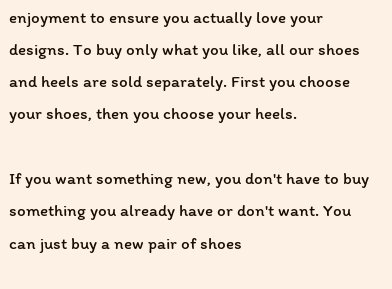enjoyment to ensure you actually love your designs. To buy only what you like, all our shoes and heels are sold separately. First you choose your shoes, then you choose your heels.

If you want something new, you don't have to buy something you already have or don't want. You can just buy a new pair of shoes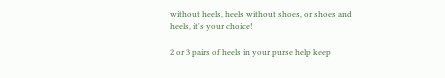without heels, heels without shoes, or shoes and heels, it's your choice!

2 or 3 pairs of heels in your purse help keep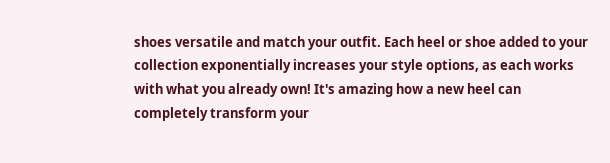shoes versatile and match your outfit. Each heel or shoe added to your collection exponentially increases your style options, as each works with what you already own! It's amazing how a new heel can completely transform your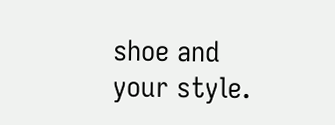shoe and your style.